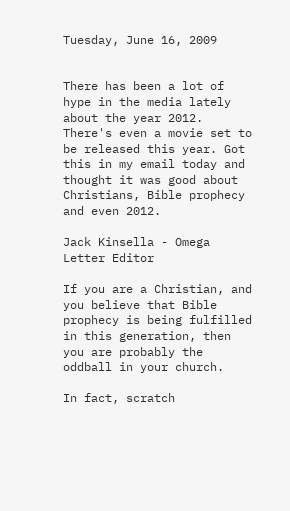Tuesday, June 16, 2009


There has been a lot of hype in the media lately about the year 2012. There's even a movie set to be released this year. Got this in my email today and thought it was good about Christians, Bible prophecy and even 2012.

Jack Kinsella - Omega Letter Editor

If you are a Christian, and you believe that Bible prophecy is being fulfilled in this generation, then you are probably the oddball in your church.

In fact, scratch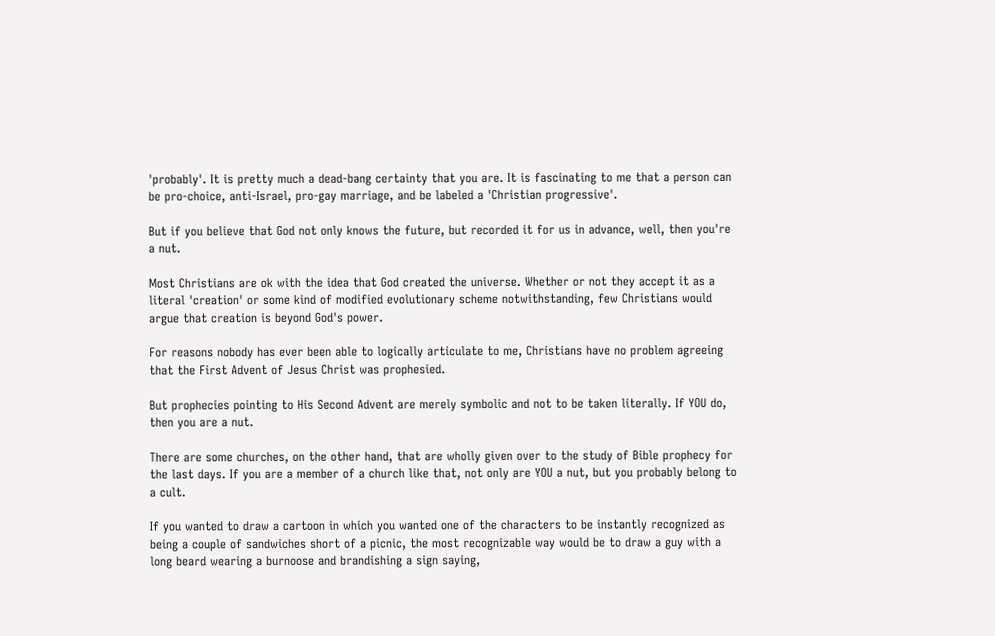'probably'. It is pretty much a dead-bang certainty that you are. It is fascinating to me that a person can be pro-choice, anti-Israel, pro-gay marriage, and be labeled a 'Christian progressive'.

But if you believe that God not only knows the future, but recorded it for us in advance, well, then you're a nut.

Most Christians are ok with the idea that God created the universe. Whether or not they accept it as a literal 'creation' or some kind of modified evolutionary scheme notwithstanding, few Christians would argue that creation is beyond God's power.

For reasons nobody has ever been able to logically articulate to me, Christians have no problem agreeing that the First Advent of Jesus Christ was prophesied.

But prophecies pointing to His Second Advent are merely symbolic and not to be taken literally. If YOU do, then you are a nut.

There are some churches, on the other hand, that are wholly given over to the study of Bible prophecy for the last days. If you are a member of a church like that, not only are YOU a nut, but you probably belong to a cult.

If you wanted to draw a cartoon in which you wanted one of the characters to be instantly recognized as being a couple of sandwiches short of a picnic, the most recognizable way would be to draw a guy with a long beard wearing a burnoose and brandishing a sign saying,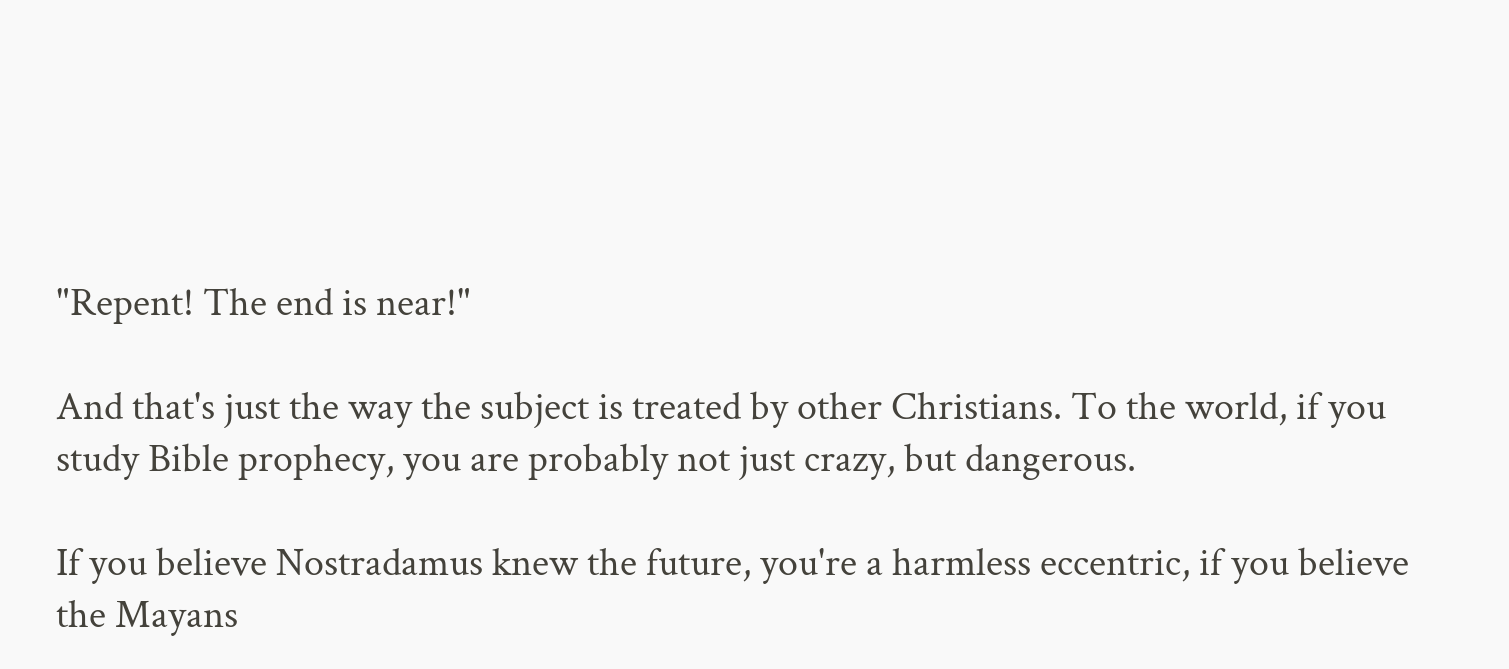"Repent! The end is near!"

And that's just the way the subject is treated by other Christians. To the world, if you study Bible prophecy, you are probably not just crazy, but dangerous.

If you believe Nostradamus knew the future, you're a harmless eccentric, if you believe the Mayans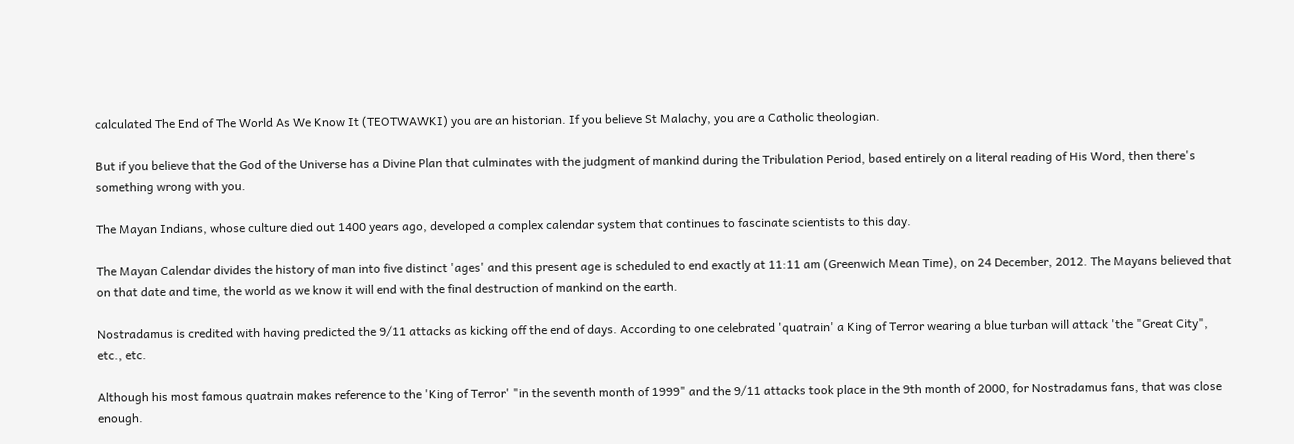calculated The End of The World As We Know It (TEOTWAWKI) you are an historian. If you believe St Malachy, you are a Catholic theologian.

But if you believe that the God of the Universe has a Divine Plan that culminates with the judgment of mankind during the Tribulation Period, based entirely on a literal reading of His Word, then there's something wrong with you.

The Mayan Indians, whose culture died out 1400 years ago, developed a complex calendar system that continues to fascinate scientists to this day.

The Mayan Calendar divides the history of man into five distinct 'ages' and this present age is scheduled to end exactly at 11:11 am (Greenwich Mean Time), on 24 December, 2012. The Mayans believed that on that date and time, the world as we know it will end with the final destruction of mankind on the earth.

Nostradamus is credited with having predicted the 9/11 attacks as kicking off the end of days. According to one celebrated 'quatrain' a King of Terror wearing a blue turban will attack 'the "Great City", etc., etc.

Although his most famous quatrain makes reference to the 'King of Terror' "in the seventh month of 1999" and the 9/11 attacks took place in the 9th month of 2000, for Nostradamus fans, that was close enough.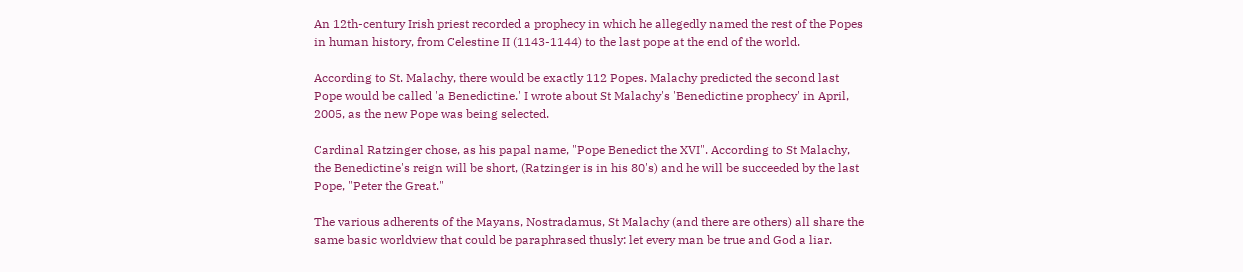An 12th-century Irish priest recorded a prophecy in which he allegedly named the rest of the Popes in human history, from Celestine II (1143-1144) to the last pope at the end of the world.

According to St. Malachy, there would be exactly 112 Popes. Malachy predicted the second last Pope would be called 'a Benedictine.' I wrote about St Malachy's 'Benedictine prophecy' in April, 2005, as the new Pope was being selected.

Cardinal Ratzinger chose, as his papal name, "Pope Benedict the XVI". According to St Malachy, the Benedictine's reign will be short, (Ratzinger is in his 80's) and he will be succeeded by the last Pope, "Peter the Great."

The various adherents of the Mayans, Nostradamus, St Malachy (and there are others) all share the same basic worldview that could be paraphrased thusly: let every man be true and God a liar.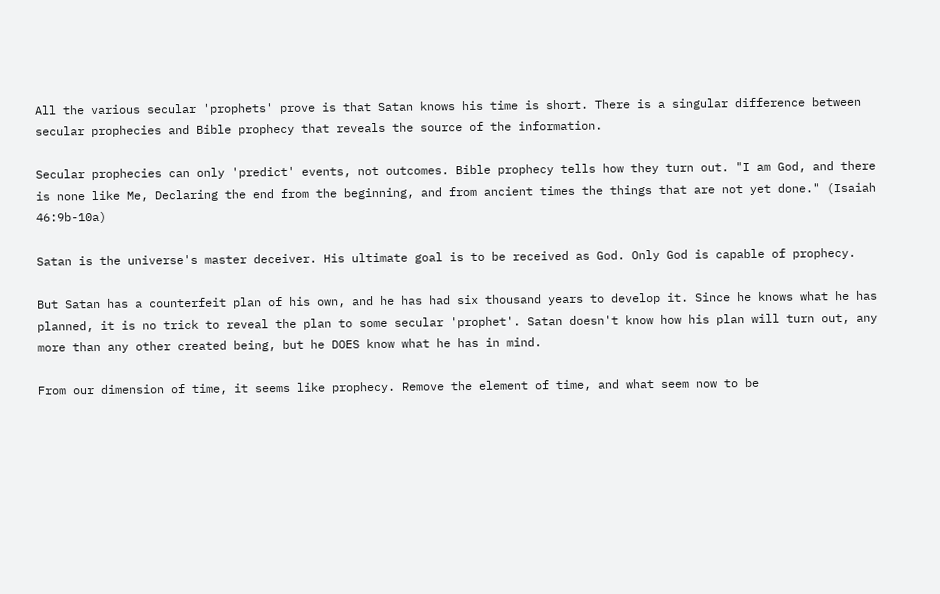All the various secular 'prophets' prove is that Satan knows his time is short. There is a singular difference between secular prophecies and Bible prophecy that reveals the source of the information.

Secular prophecies can only 'predict' events, not outcomes. Bible prophecy tells how they turn out. "I am God, and there is none like Me, Declaring the end from the beginning, and from ancient times the things that are not yet done." (Isaiah 46:9b-10a)

Satan is the universe's master deceiver. His ultimate goal is to be received as God. Only God is capable of prophecy.

But Satan has a counterfeit plan of his own, and he has had six thousand years to develop it. Since he knows what he has planned, it is no trick to reveal the plan to some secular 'prophet'. Satan doesn't know how his plan will turn out, any more than any other created being, but he DOES know what he has in mind.

From our dimension of time, it seems like prophecy. Remove the element of time, and what seem now to be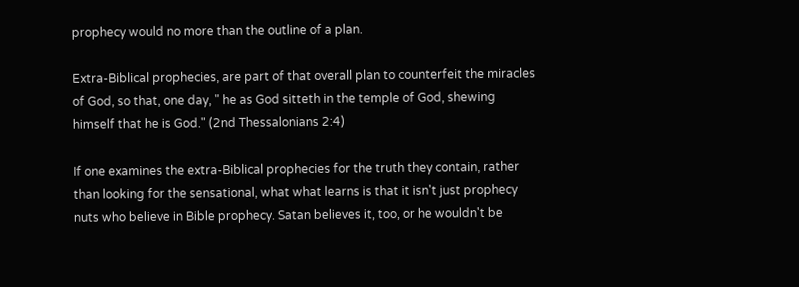prophecy would no more than the outline of a plan.

Extra-Biblical prophecies, are part of that overall plan to counterfeit the miracles of God, so that, one day, " he as God sitteth in the temple of God, shewing himself that he is God." (2nd Thessalonians 2:4)

If one examines the extra-Biblical prophecies for the truth they contain, rather than looking for the sensational, what what learns is that it isn't just prophecy nuts who believe in Bible prophecy. Satan believes it, too, or he wouldn't be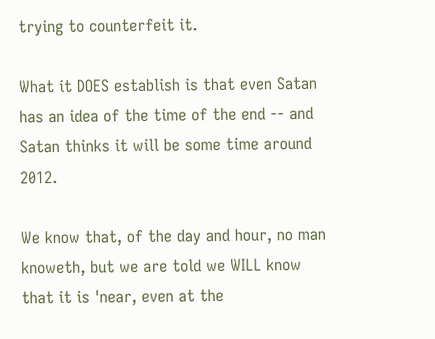trying to counterfeit it.

What it DOES establish is that even Satan has an idea of the time of the end -- and Satan thinks it will be some time around 2012.

We know that, of the day and hour, no man knoweth, but we are told we WILL know that it is 'near, even at the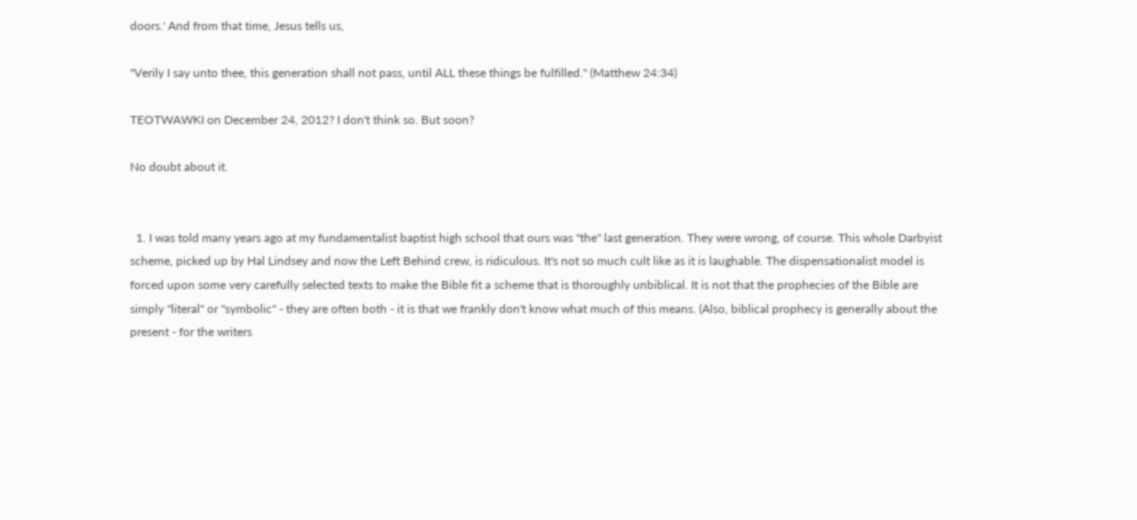doors.' And from that time, Jesus tells us,

"Verily I say unto thee, this generation shall not pass, until ALL these things be fulfilled." (Matthew 24:34)

TEOTWAWKI on December 24, 2012? I don't think so. But soon?

No doubt about it.


  1. I was told many years ago at my fundamentalist baptist high school that ours was "the" last generation. They were wrong, of course. This whole Darbyist scheme, picked up by Hal Lindsey and now the Left Behind crew, is ridiculous. It's not so much cult like as it is laughable. The dispensationalist model is forced upon some very carefully selected texts to make the Bible fit a scheme that is thoroughly unbiblical. It is not that the prophecies of the Bible are simply "literal" or "symbolic" - they are often both - it is that we frankly don't know what much of this means. (Also, biblical prophecy is generally about the present - for the writers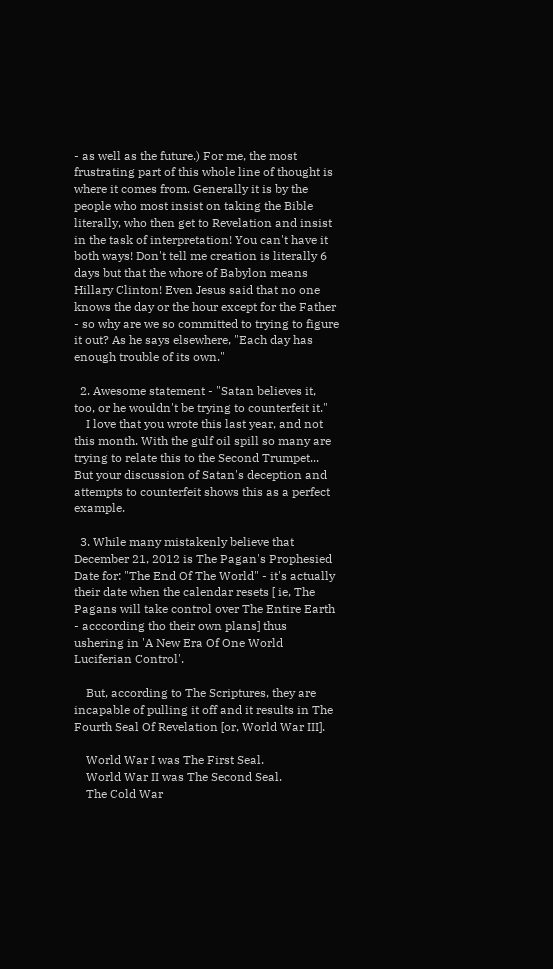- as well as the future.) For me, the most frustrating part of this whole line of thought is where it comes from. Generally it is by the people who most insist on taking the Bible literally, who then get to Revelation and insist in the task of interpretation! You can't have it both ways! Don't tell me creation is literally 6 days but that the whore of Babylon means Hillary Clinton! Even Jesus said that no one knows the day or the hour except for the Father - so why are we so committed to trying to figure it out? As he says elsewhere, "Each day has enough trouble of its own."

  2. Awesome statement - "Satan believes it, too, or he wouldn't be trying to counterfeit it."
    I love that you wrote this last year, and not this month. With the gulf oil spill so many are trying to relate this to the Second Trumpet... But your discussion of Satan's deception and attempts to counterfeit shows this as a perfect example.

  3. While many mistakenly believe that December 21, 2012 is The Pagan's Prophesied Date for: "The End Of The World" - it's actually their date when the calendar resets [ ie, The Pagans will take control over The Entire Earth - acccording tho their own plans] thus ushering in 'A New Era Of One World Luciferian Control'.

    But, according to The Scriptures, they are incapable of pulling it off and it results in The Fourth Seal Of Revelation [or, World War III].

    World War I was The First Seal.
    World War II was The Second Seal.
    The Cold War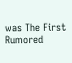was The First Rumored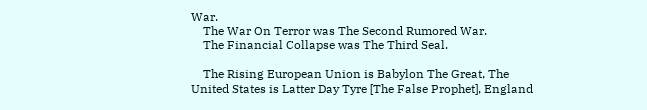War.
    The War On Terror was The Second Rumored War.
    The Financial Collapse was The Third Seal.

    The Rising European Union is Babylon The Great, The United States is Latter Day Tyre [The False Prophet], England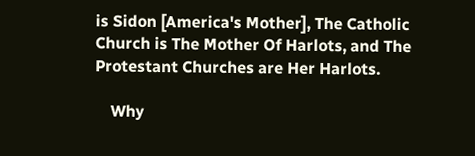is Sidon [America's Mother], The Catholic Church is The Mother Of Harlots, and The Protestant Churches are Her Harlots.

    Why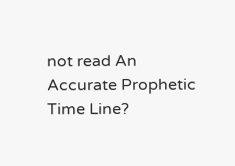not read An Accurate Prophetic Time Line?